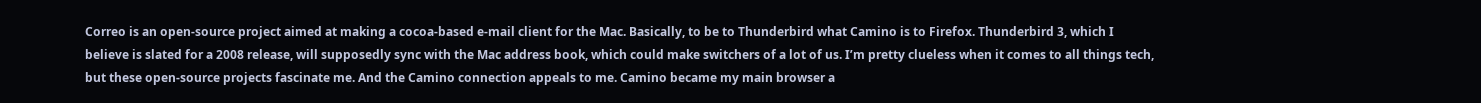Correo is an open-source project aimed at making a cocoa-based e-mail client for the Mac. Basically, to be to Thunderbird what Camino is to Firefox. Thunderbird 3, which I believe is slated for a 2008 release, will supposedly sync with the Mac address book, which could make switchers of a lot of us. I’m pretty clueless when it comes to all things tech, but these open-source projects fascinate me. And the Camino connection appeals to me. Camino became my main browser a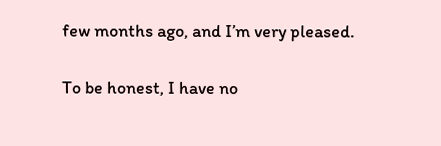few months ago, and I’m very pleased.

To be honest, I have no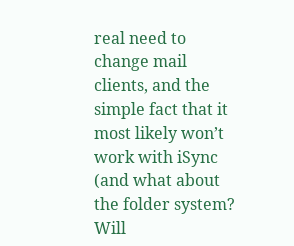real need to change mail clients, and the simple fact that it most likely won’t work with iSync (and what about the folder system? Will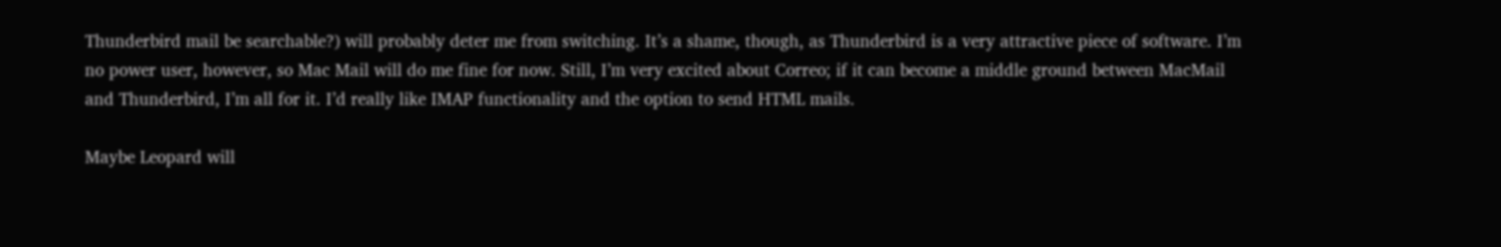Thunderbird mail be searchable?) will probably deter me from switching. It’s a shame, though, as Thunderbird is a very attractive piece of software. I’m no power user, however, so Mac Mail will do me fine for now. Still, I’m very excited about Correo; if it can become a middle ground between MacMail and Thunderbird, I’m all for it. I’d really like IMAP functionality and the option to send HTML mails.

Maybe Leopard will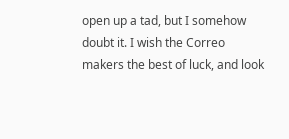open up a tad, but I somehow doubt it. I wish the Correo makers the best of luck, and look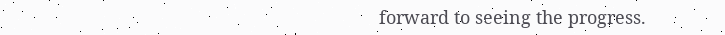forward to seeing the progress.